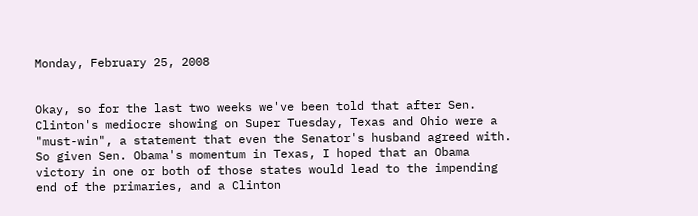Monday, February 25, 2008


Okay, so for the last two weeks we've been told that after Sen. Clinton's mediocre showing on Super Tuesday, Texas and Ohio were a "must-win", a statement that even the Senator's husband agreed with. So given Sen. Obama's momentum in Texas, I hoped that an Obama victory in one or both of those states would lead to the impending end of the primaries, and a Clinton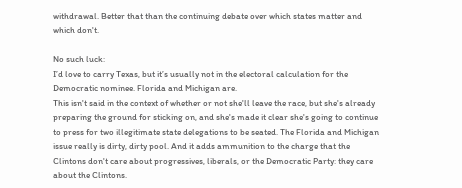withdrawal. Better that than the continuing debate over which states matter and which don't.

No such luck:
I’d love to carry Texas, but it’s usually not in the electoral calculation for the Democratic nominee. Florida and Michigan are.
This isn't said in the context of whether or not she'll leave the race, but she's already preparing the ground for sticking on, and she's made it clear she's going to continue to press for two illegitimate state delegations to be seated. The Florida and Michigan issue really is dirty, dirty pool. And it adds ammunition to the charge that the Clintons don't care about progressives, liberals, or the Democratic Party: they care about the Clintons.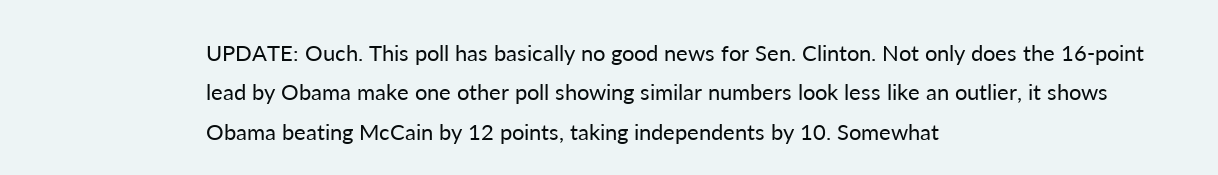UPDATE: Ouch. This poll has basically no good news for Sen. Clinton. Not only does the 16-point lead by Obama make one other poll showing similar numbers look less like an outlier, it shows Obama beating McCain by 12 points, taking independents by 10. Somewhat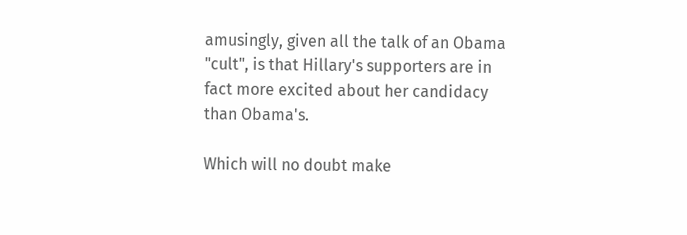amusingly, given all the talk of an Obama "cult", is that Hillary's supporters are in fact more excited about her candidacy than Obama's.

Which will no doubt make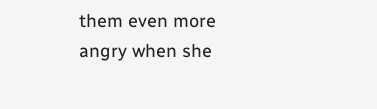them even more angry when she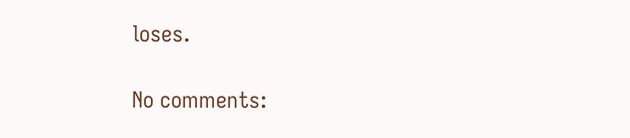loses.

No comments: